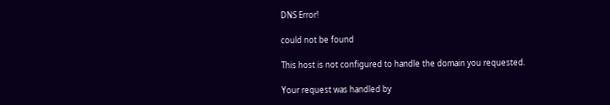DNS Error!

could not be found

This host is not configured to handle the domain you requested.

Your request was handled by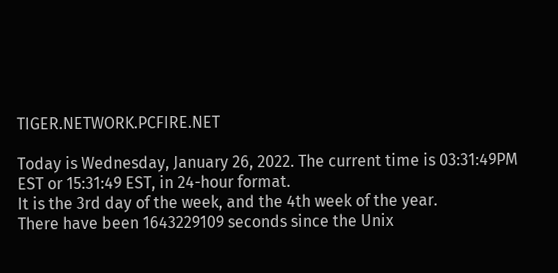TIGER.NETWORK.PCFIRE.NET

Today is Wednesday, January 26, 2022. The current time is 03:31:49PM EST or 15:31:49 EST, in 24-hour format.
It is the 3rd day of the week, and the 4th week of the year.
There have been 1643229109 seconds since the Unix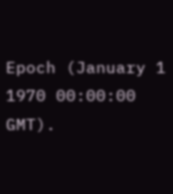Epoch (January 1 1970 00:00:00 GMT).